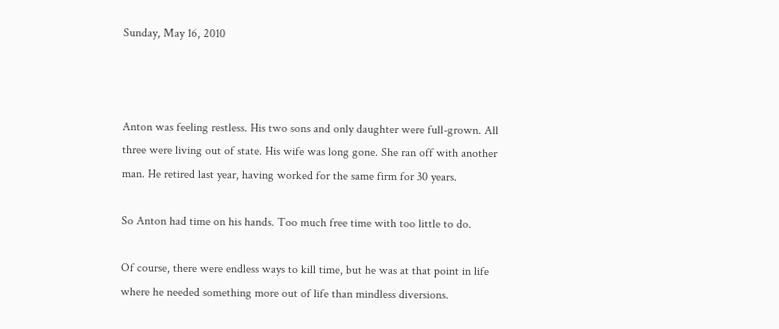Sunday, May 16, 2010



Anton was feeling restless. His two sons and only daughter were full-grown. All three were living out of state. His wife was long gone. She ran off with another man. He retired last year, having worked for the same firm for 30 years.

So Anton had time on his hands. Too much free time with too little to do.

Of course, there were endless ways to kill time, but he was at that point in life where he needed something more out of life than mindless diversions.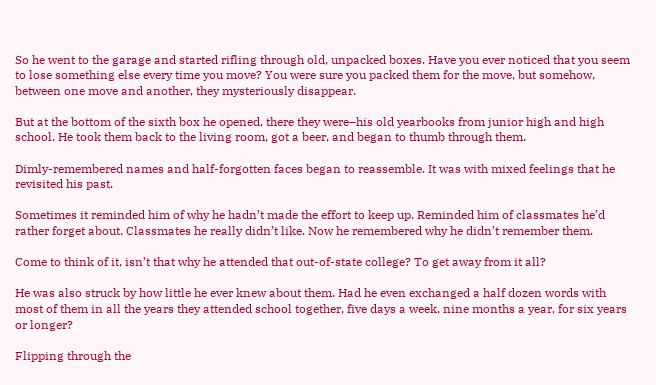So he went to the garage and started rifling through old, unpacked boxes. Have you ever noticed that you seem to lose something else every time you move? You were sure you packed them for the move, but somehow, between one move and another, they mysteriously disappear.

But at the bottom of the sixth box he opened, there they were–his old yearbooks from junior high and high school. He took them back to the living room, got a beer, and began to thumb through them.

Dimly-remembered names and half-forgotten faces began to reassemble. It was with mixed feelings that he revisited his past.

Sometimes it reminded him of why he hadn’t made the effort to keep up. Reminded him of classmates he’d rather forget about. Classmates he really didn’t like. Now he remembered why he didn’t remember them.

Come to think of it, isn’t that why he attended that out-of-state college? To get away from it all?

He was also struck by how little he ever knew about them. Had he even exchanged a half dozen words with most of them in all the years they attended school together, five days a week, nine months a year, for six years or longer?

Flipping through the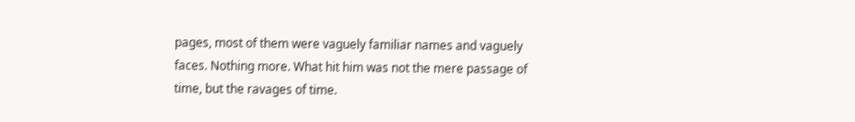pages, most of them were vaguely familiar names and vaguely faces. Nothing more. What hit him was not the mere passage of time, but the ravages of time.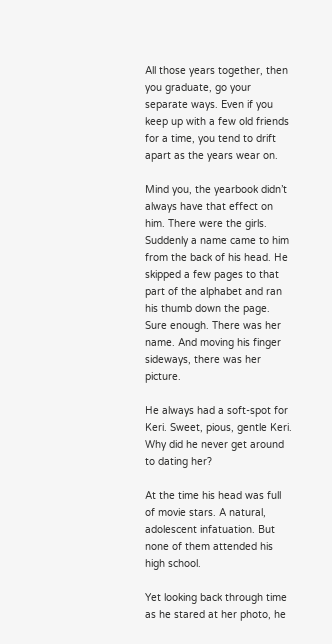All those years together, then you graduate, go your separate ways. Even if you keep up with a few old friends for a time, you tend to drift apart as the years wear on.

Mind you, the yearbook didn’t always have that effect on him. There were the girls. Suddenly a name came to him from the back of his head. He skipped a few pages to that part of the alphabet and ran his thumb down the page. Sure enough. There was her name. And moving his finger sideways, there was her picture.

He always had a soft-spot for Keri. Sweet, pious, gentle Keri. Why did he never get around to dating her?

At the time his head was full of movie stars. A natural, adolescent infatuation. But none of them attended his high school.

Yet looking back through time as he stared at her photo, he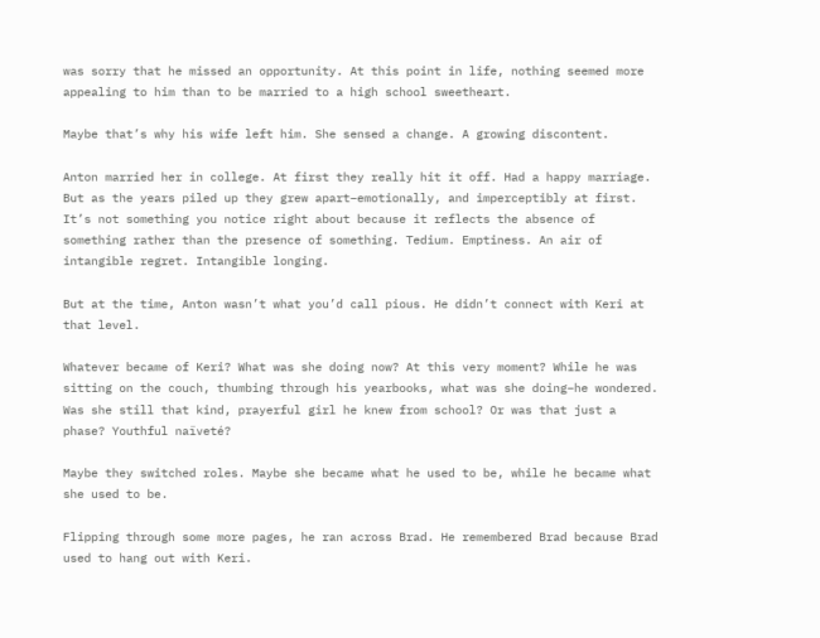was sorry that he missed an opportunity. At this point in life, nothing seemed more appealing to him than to be married to a high school sweetheart.

Maybe that’s why his wife left him. She sensed a change. A growing discontent.

Anton married her in college. At first they really hit it off. Had a happy marriage. But as the years piled up they grew apart–emotionally, and imperceptibly at first. It’s not something you notice right about because it reflects the absence of something rather than the presence of something. Tedium. Emptiness. An air of intangible regret. Intangible longing.

But at the time, Anton wasn’t what you’d call pious. He didn’t connect with Keri at that level.

Whatever became of Keri? What was she doing now? At this very moment? While he was sitting on the couch, thumbing through his yearbooks, what was she doing–he wondered. Was she still that kind, prayerful girl he knew from school? Or was that just a phase? Youthful naïveté?

Maybe they switched roles. Maybe she became what he used to be, while he became what she used to be.

Flipping through some more pages, he ran across Brad. He remembered Brad because Brad used to hang out with Keri.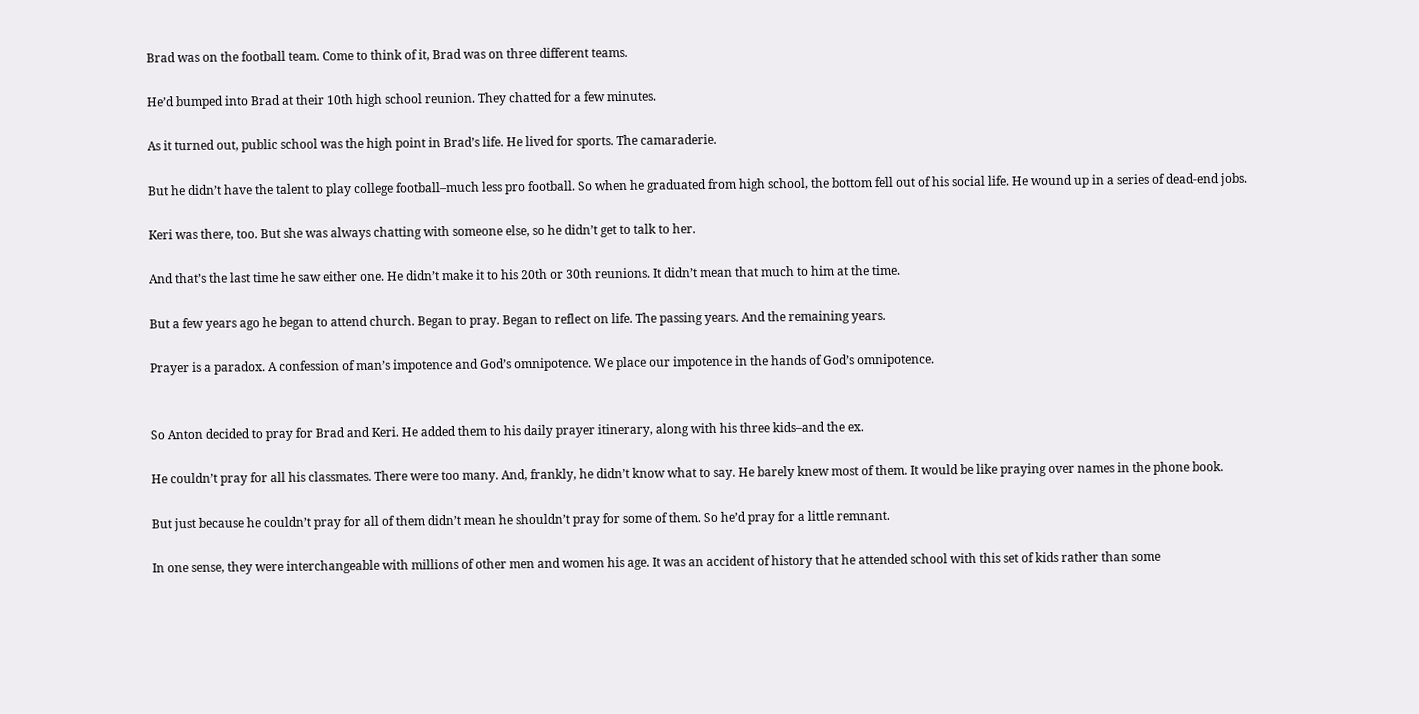Brad was on the football team. Come to think of it, Brad was on three different teams.

He’d bumped into Brad at their 10th high school reunion. They chatted for a few minutes.

As it turned out, public school was the high point in Brad’s life. He lived for sports. The camaraderie.

But he didn’t have the talent to play college football–much less pro football. So when he graduated from high school, the bottom fell out of his social life. He wound up in a series of dead-end jobs.

Keri was there, too. But she was always chatting with someone else, so he didn’t get to talk to her.

And that’s the last time he saw either one. He didn’t make it to his 20th or 30th reunions. It didn’t mean that much to him at the time.

But a few years ago he began to attend church. Began to pray. Began to reflect on life. The passing years. And the remaining years.

Prayer is a paradox. A confession of man’s impotence and God’s omnipotence. We place our impotence in the hands of God’s omnipotence.


So Anton decided to pray for Brad and Keri. He added them to his daily prayer itinerary, along with his three kids–and the ex.

He couldn’t pray for all his classmates. There were too many. And, frankly, he didn’t know what to say. He barely knew most of them. It would be like praying over names in the phone book.

But just because he couldn’t pray for all of them didn’t mean he shouldn’t pray for some of them. So he’d pray for a little remnant.

In one sense, they were interchangeable with millions of other men and women his age. It was an accident of history that he attended school with this set of kids rather than some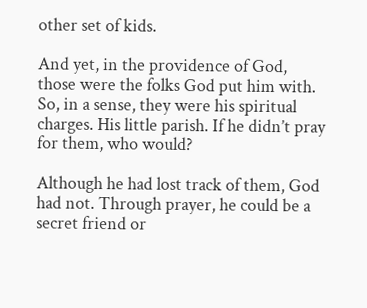other set of kids.

And yet, in the providence of God, those were the folks God put him with. So, in a sense, they were his spiritual charges. His little parish. If he didn’t pray for them, who would?

Although he had lost track of them, God had not. Through prayer, he could be a secret friend or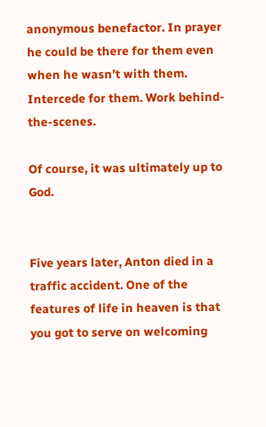anonymous benefactor. In prayer he could be there for them even when he wasn’t with them. Intercede for them. Work behind-the-scenes.

Of course, it was ultimately up to God.


Five years later, Anton died in a traffic accident. One of the features of life in heaven is that you got to serve on welcoming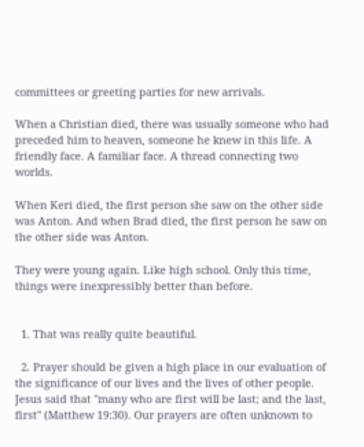committees or greeting parties for new arrivals.

When a Christian died, there was usually someone who had preceded him to heaven, someone he knew in this life. A friendly face. A familiar face. A thread connecting two worlds.

When Keri died, the first person she saw on the other side was Anton. And when Brad died, the first person he saw on the other side was Anton.

They were young again. Like high school. Only this time, things were inexpressibly better than before.


  1. That was really quite beautiful.

  2. Prayer should be given a high place in our evaluation of the significance of our lives and the lives of other people. Jesus said that "many who are first will be last; and the last, first" (Matthew 19:30). Our prayers are often unknown to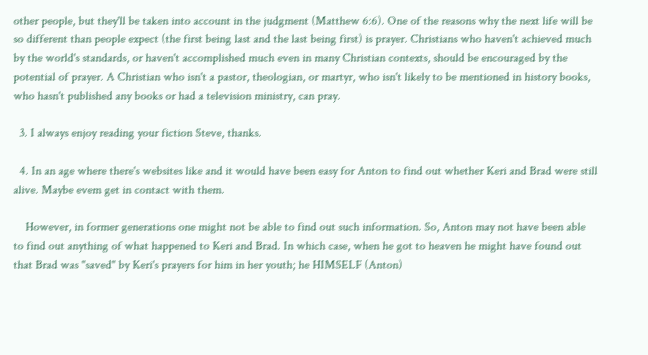other people, but they'll be taken into account in the judgment (Matthew 6:6). One of the reasons why the next life will be so different than people expect (the first being last and the last being first) is prayer. Christians who haven't achieved much by the world's standards, or haven't accomplished much even in many Christian contexts, should be encouraged by the potential of prayer. A Christian who isn't a pastor, theologian, or martyr, who isn't likely to be mentioned in history books, who hasn't published any books or had a television ministry, can pray.

  3. I always enjoy reading your fiction Steve, thanks.

  4. In an age where there's websites like and it would have been easy for Anton to find out whether Keri and Brad were still alive. Maybe evem get in contact with them.

    However, in former generations one might not be able to find out such information. So, Anton may not have been able to find out anything of what happened to Keri and Brad. In which case, when he got to heaven he might have found out that Brad was "saved" by Keri's prayers for him in her youth; he HIMSELF (Anton)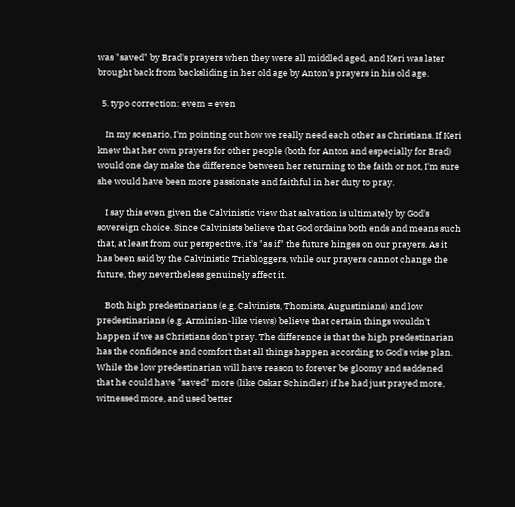was "saved" by Brad's prayers when they were all middled aged, and Keri was later brought back from backsliding in her old age by Anton's prayers in his old age.

  5. typo correction: evem = even

    In my scenario, I'm pointing out how we really need each other as Christians. If Keri knew that her own prayers for other people (both for Anton and especially for Brad) would one day make the difference between her returning to the faith or not, I'm sure she would have been more passionate and faithful in her duty to pray.

    I say this even given the Calvinistic view that salvation is ultimately by God's sovereign choice. Since Calvinists believe that God ordains both ends and means such that, at least from our perspective, it's "as if" the future hinges on our prayers. As it has been said by the Calvinistic Triabloggers, while our prayers cannot change the future, they nevertheless genuinely affect it.

    Both high predestinarians (e.g. Calvinists, Thomists, Augustinians) and low predestinarians (e.g. Arminian-like views) believe that certain things wouldn't happen if we as Christians don't pray. The difference is that the high predestinarian has the confidence and comfort that all things happen according to God's wise plan. While the low predestinarian will have reason to forever be gloomy and saddened that he could have "saved" more (like Oskar Schindler) if he had just prayed more, witnessed more, and used better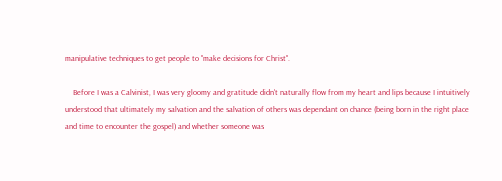manipulative techniques to get people to "make decisions for Christ".

    Before I was a Calvinist, I was very gloomy and gratitude didn't naturally flow from my heart and lips because I intuitively understood that ultimately my salvation and the salvation of others was dependant on chance (being born in the right place and time to encounter the gospel) and whether someone was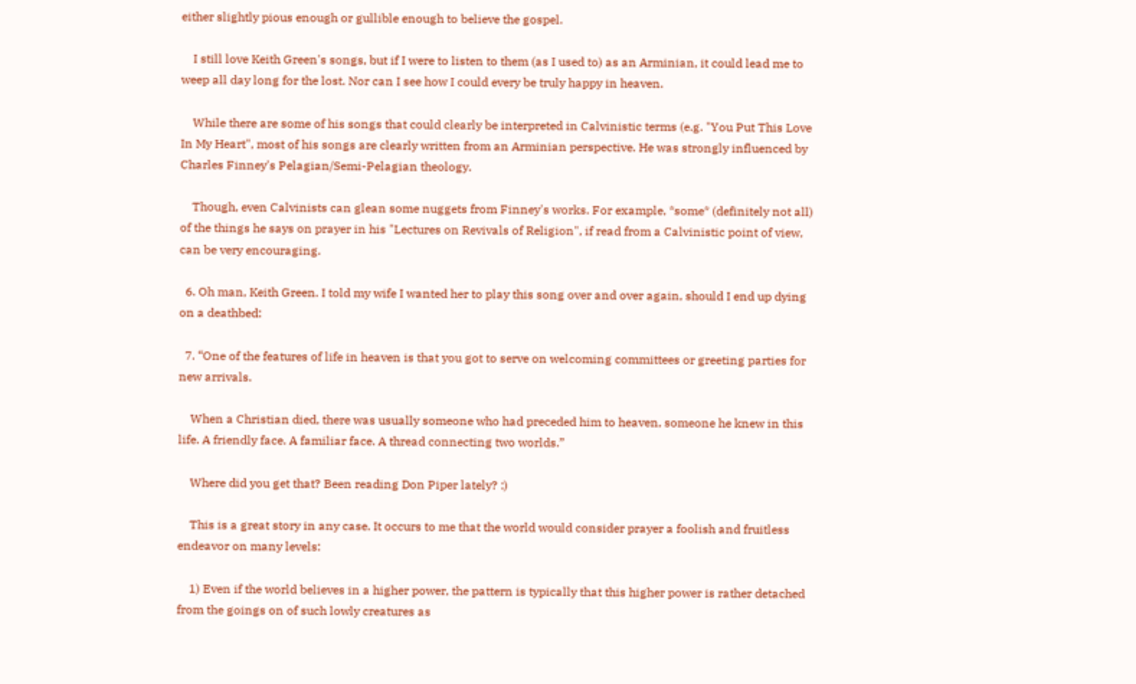either slightly pious enough or gullible enough to believe the gospel.

    I still love Keith Green's songs, but if I were to listen to them (as I used to) as an Arminian, it could lead me to weep all day long for the lost. Nor can I see how I could every be truly happy in heaven.

    While there are some of his songs that could clearly be interpreted in Calvinistic terms (e.g. "You Put This Love In My Heart", most of his songs are clearly written from an Arminian perspective. He was strongly influenced by Charles Finney's Pelagian/Semi-Pelagian theology.

    Though, even Calvinists can glean some nuggets from Finney's works. For example, *some* (definitely not all) of the things he says on prayer in his "Lectures on Revivals of Religion", if read from a Calvinistic point of view, can be very encouraging.

  6. Oh man, Keith Green. I told my wife I wanted her to play this song over and over again, should I end up dying on a deathbed:

  7. “One of the features of life in heaven is that you got to serve on welcoming committees or greeting parties for new arrivals.

    When a Christian died, there was usually someone who had preceded him to heaven, someone he knew in this life. A friendly face. A familiar face. A thread connecting two worlds.”

    Where did you get that? Been reading Don Piper lately? :)

    This is a great story in any case. It occurs to me that the world would consider prayer a foolish and fruitless endeavor on many levels:

    1) Even if the world believes in a higher power, the pattern is typically that this higher power is rather detached from the goings on of such lowly creatures as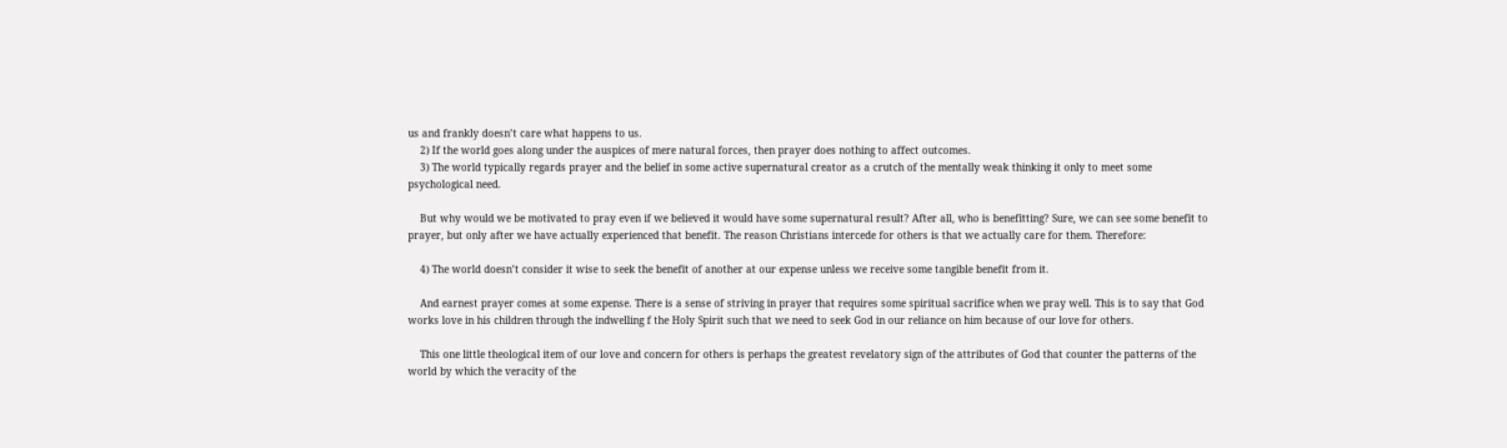us and frankly doesn’t care what happens to us.
    2) If the world goes along under the auspices of mere natural forces, then prayer does nothing to affect outcomes.
    3) The world typically regards prayer and the belief in some active supernatural creator as a crutch of the mentally weak thinking it only to meet some psychological need.

    But why would we be motivated to pray even if we believed it would have some supernatural result? After all, who is benefitting? Sure, we can see some benefit to prayer, but only after we have actually experienced that benefit. The reason Christians intercede for others is that we actually care for them. Therefore:

    4) The world doesn’t consider it wise to seek the benefit of another at our expense unless we receive some tangible benefit from it.

    And earnest prayer comes at some expense. There is a sense of striving in prayer that requires some spiritual sacrifice when we pray well. This is to say that God works love in his children through the indwelling f the Holy Spirit such that we need to seek God in our reliance on him because of our love for others.

    This one little theological item of our love and concern for others is perhaps the greatest revelatory sign of the attributes of God that counter the patterns of the world by which the veracity of the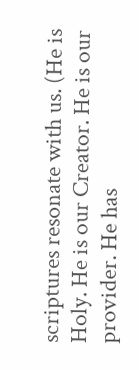scriptures resonate with us. (He is Holy. He is our Creator. He is our provider. He has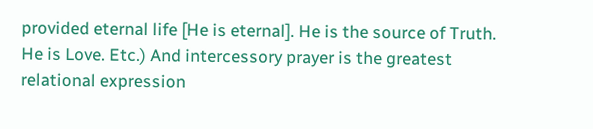provided eternal life [He is eternal]. He is the source of Truth. He is Love. Etc.) And intercessory prayer is the greatest relational expression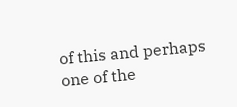of this and perhaps one of the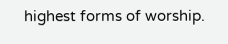highest forms of worship.